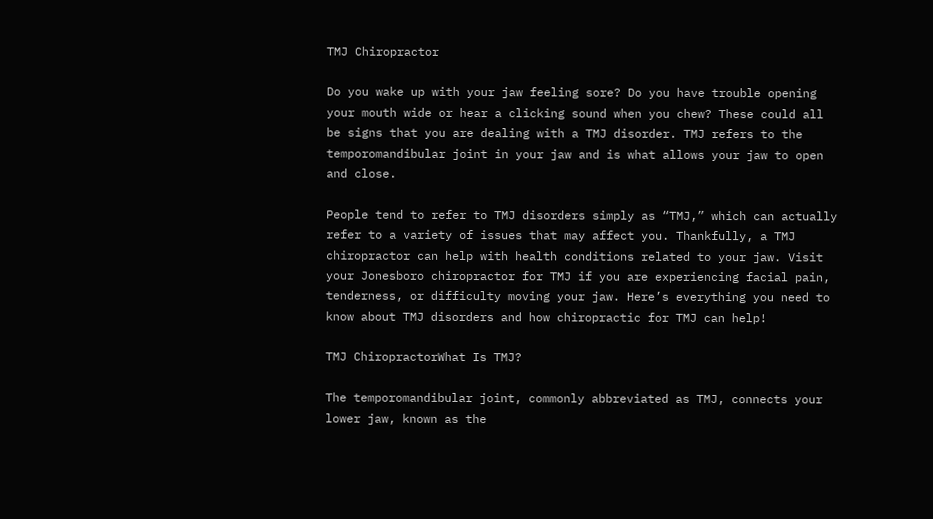TMJ Chiropractor

Do you wake up with your jaw feeling sore? Do you have trouble opening your mouth wide or hear a clicking sound when you chew? These could all be signs that you are dealing with a TMJ disorder. TMJ refers to the temporomandibular joint in your jaw and is what allows your jaw to open and close.

People tend to refer to TMJ disorders simply as “TMJ,” which can actually refer to a variety of issues that may affect you. Thankfully, a TMJ chiropractor can help with health conditions related to your jaw. Visit your Jonesboro chiropractor for TMJ if you are experiencing facial pain, tenderness, or difficulty moving your jaw. Here’s everything you need to know about TMJ disorders and how chiropractic for TMJ can help!

TMJ ChiropractorWhat Is TMJ?

The temporomandibular joint, commonly abbreviated as TMJ, connects your lower jaw, known as the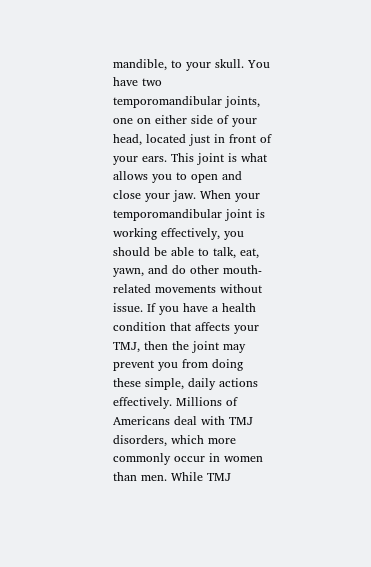mandible, to your skull. You have two temporomandibular joints, one on either side of your head, located just in front of your ears. This joint is what allows you to open and close your jaw. When your temporomandibular joint is working effectively, you should be able to talk, eat, yawn, and do other mouth-related movements without issue. If you have a health condition that affects your TMJ, then the joint may prevent you from doing these simple, daily actions effectively. Millions of Americans deal with TMJ disorders, which more commonly occur in women than men. While TMJ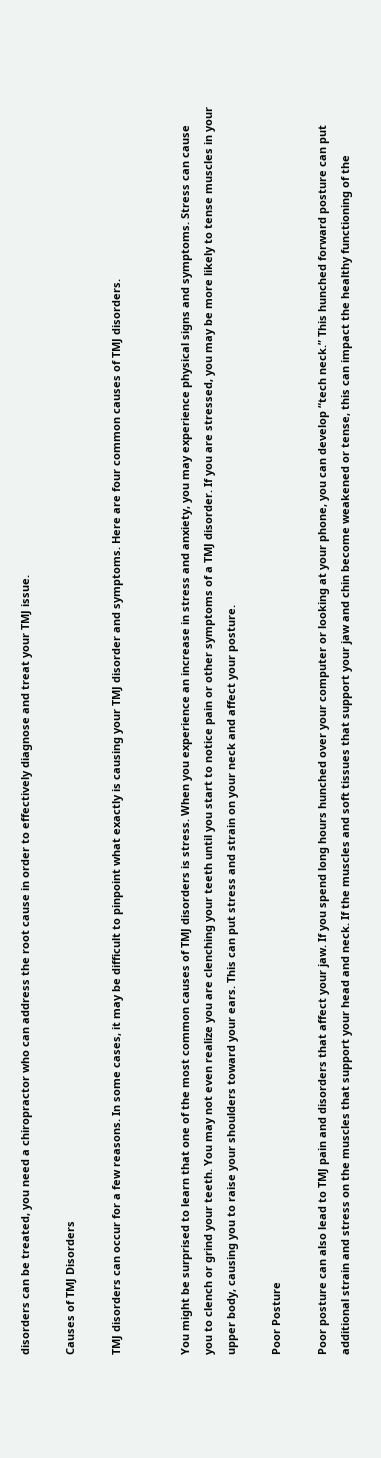disorders can be treated, you need a chiropractor who can address the root cause in order to effectively diagnose and treat your TMJ issue.

Causes of TMJ Disorders

TMJ disorders can occur for a few reasons. In some cases, it may be difficult to pinpoint what exactly is causing your TMJ disorder and symptoms. Here are four common causes of TMJ disorders.


You might be surprised to learn that one of the most common causes of TMJ disorders is stress. When you experience an increase in stress and anxiety, you may experience physical signs and symptoms. Stress can cause you to clench or grind your teeth. You may not even realize you are clenching your teeth until you start to notice pain or other symptoms of a TMJ disorder. If you are stressed, you may be more likely to tense muscles in your upper body, causing you to raise your shoulders toward your ears. This can put stress and strain on your neck and affect your posture.

Poor Posture

Poor posture can also lead to TMJ pain and disorders that affect your jaw. If you spend long hours hunched over your computer or looking at your phone, you can develop “tech neck.” This hunched forward posture can put additional strain and stress on the muscles that support your head and neck. If the muscles and soft tissues that support your jaw and chin become weakened or tense, this can impact the healthy functioning of the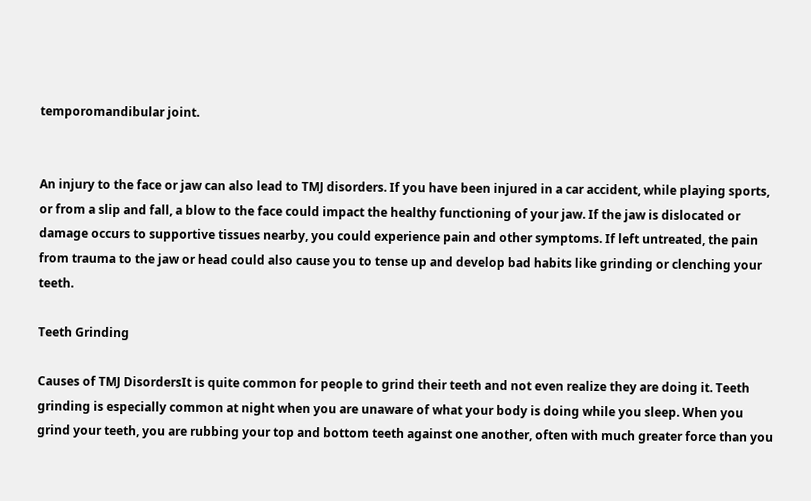temporomandibular joint.


An injury to the face or jaw can also lead to TMJ disorders. If you have been injured in a car accident, while playing sports, or from a slip and fall, a blow to the face could impact the healthy functioning of your jaw. If the jaw is dislocated or damage occurs to supportive tissues nearby, you could experience pain and other symptoms. If left untreated, the pain from trauma to the jaw or head could also cause you to tense up and develop bad habits like grinding or clenching your teeth.

Teeth Grinding

Causes of TMJ DisordersIt is quite common for people to grind their teeth and not even realize they are doing it. Teeth grinding is especially common at night when you are unaware of what your body is doing while you sleep. When you grind your teeth, you are rubbing your top and bottom teeth against one another, often with much greater force than you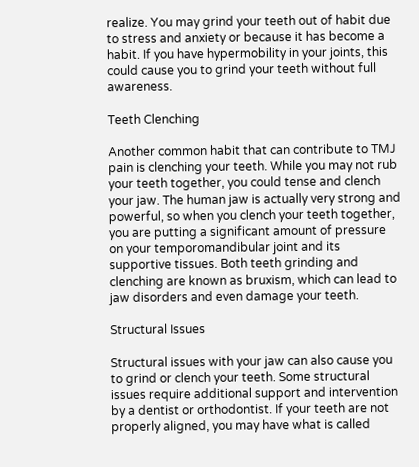realize. You may grind your teeth out of habit due to stress and anxiety or because it has become a habit. If you have hypermobility in your joints, this could cause you to grind your teeth without full awareness.

Teeth Clenching

Another common habit that can contribute to TMJ pain is clenching your teeth. While you may not rub your teeth together, you could tense and clench your jaw. The human jaw is actually very strong and powerful, so when you clench your teeth together, you are putting a significant amount of pressure on your temporomandibular joint and its supportive tissues. Both teeth grinding and clenching are known as bruxism, which can lead to jaw disorders and even damage your teeth.

Structural Issues

Structural issues with your jaw can also cause you to grind or clench your teeth. Some structural issues require additional support and intervention by a dentist or orthodontist. If your teeth are not properly aligned, you may have what is called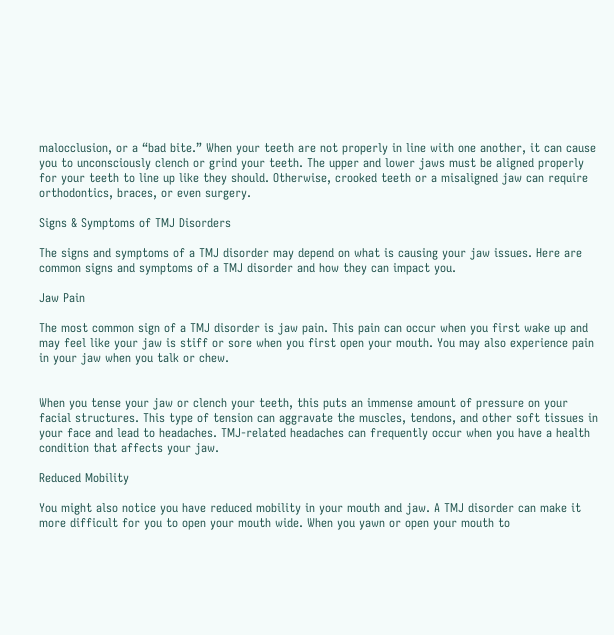malocclusion, or a “bad bite.” When your teeth are not properly in line with one another, it can cause you to unconsciously clench or grind your teeth. The upper and lower jaws must be aligned properly for your teeth to line up like they should. Otherwise, crooked teeth or a misaligned jaw can require orthodontics, braces, or even surgery.

Signs & Symptoms of TMJ Disorders

The signs and symptoms of a TMJ disorder may depend on what is causing your jaw issues. Here are common signs and symptoms of a TMJ disorder and how they can impact you.

Jaw Pain

The most common sign of a TMJ disorder is jaw pain. This pain can occur when you first wake up and may feel like your jaw is stiff or sore when you first open your mouth. You may also experience pain in your jaw when you talk or chew.


When you tense your jaw or clench your teeth, this puts an immense amount of pressure on your facial structures. This type of tension can aggravate the muscles, tendons, and other soft tissues in your face and lead to headaches. TMJ-related headaches can frequently occur when you have a health condition that affects your jaw.

Reduced Mobility

You might also notice you have reduced mobility in your mouth and jaw. A TMJ disorder can make it more difficult for you to open your mouth wide. When you yawn or open your mouth to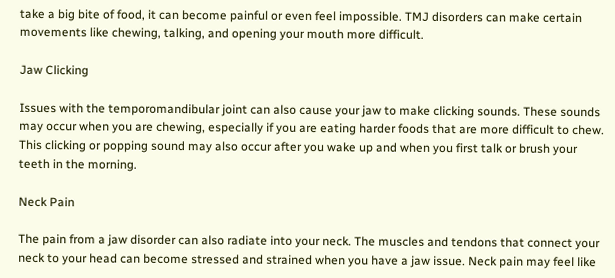take a big bite of food, it can become painful or even feel impossible. TMJ disorders can make certain movements like chewing, talking, and opening your mouth more difficult.

Jaw Clicking

Issues with the temporomandibular joint can also cause your jaw to make clicking sounds. These sounds may occur when you are chewing, especially if you are eating harder foods that are more difficult to chew. This clicking or popping sound may also occur after you wake up and when you first talk or brush your teeth in the morning.

Neck Pain

The pain from a jaw disorder can also radiate into your neck. The muscles and tendons that connect your neck to your head can become stressed and strained when you have a jaw issue. Neck pain may feel like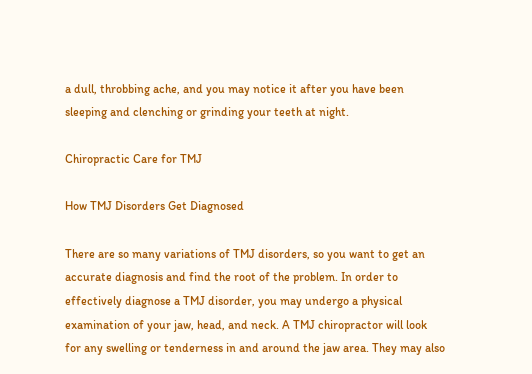a dull, throbbing ache, and you may notice it after you have been sleeping and clenching or grinding your teeth at night.

Chiropractic Care for TMJ

How TMJ Disorders Get Diagnosed

There are so many variations of TMJ disorders, so you want to get an accurate diagnosis and find the root of the problem. In order to effectively diagnose a TMJ disorder, you may undergo a physical examination of your jaw, head, and neck. A TMJ chiropractor will look for any swelling or tenderness in and around the jaw area. They may also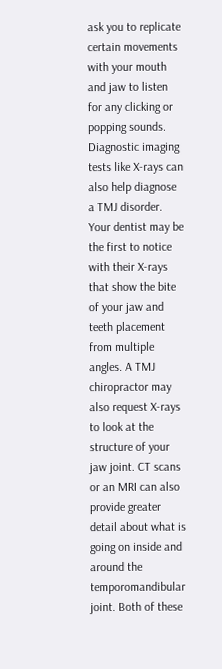ask you to replicate certain movements with your mouth and jaw to listen for any clicking or popping sounds. Diagnostic imaging tests like X-rays can also help diagnose a TMJ disorder. Your dentist may be the first to notice with their X-rays that show the bite of your jaw and teeth placement from multiple angles. A TMJ chiropractor may also request X-rays to look at the structure of your jaw joint. CT scans or an MRI can also provide greater detail about what is going on inside and around the temporomandibular joint. Both of these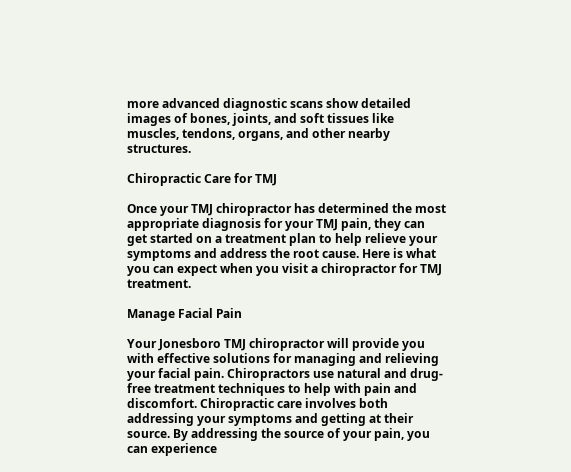more advanced diagnostic scans show detailed images of bones, joints, and soft tissues like muscles, tendons, organs, and other nearby structures.

Chiropractic Care for TMJ

Once your TMJ chiropractor has determined the most appropriate diagnosis for your TMJ pain, they can get started on a treatment plan to help relieve your symptoms and address the root cause. Here is what you can expect when you visit a chiropractor for TMJ treatment.

Manage Facial Pain

Your Jonesboro TMJ chiropractor will provide you with effective solutions for managing and relieving your facial pain. Chiropractors use natural and drug-free treatment techniques to help with pain and discomfort. Chiropractic care involves both addressing your symptoms and getting at their source. By addressing the source of your pain, you can experience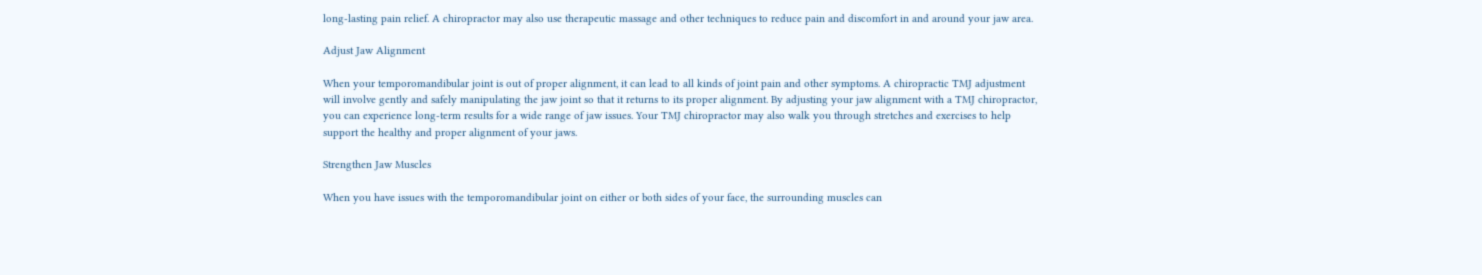long-lasting pain relief. A chiropractor may also use therapeutic massage and other techniques to reduce pain and discomfort in and around your jaw area.

Adjust Jaw Alignment

When your temporomandibular joint is out of proper alignment, it can lead to all kinds of joint pain and other symptoms. A chiropractic TMJ adjustment will involve gently and safely manipulating the jaw joint so that it returns to its proper alignment. By adjusting your jaw alignment with a TMJ chiropractor, you can experience long-term results for a wide range of jaw issues. Your TMJ chiropractor may also walk you through stretches and exercises to help support the healthy and proper alignment of your jaws.

Strengthen Jaw Muscles

When you have issues with the temporomandibular joint on either or both sides of your face, the surrounding muscles can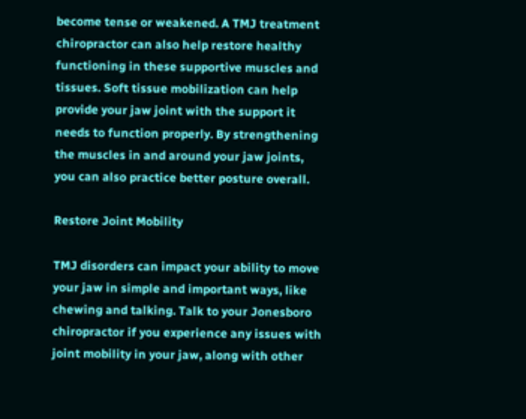become tense or weakened. A TMJ treatment chiropractor can also help restore healthy functioning in these supportive muscles and tissues. Soft tissue mobilization can help provide your jaw joint with the support it needs to function properly. By strengthening the muscles in and around your jaw joints, you can also practice better posture overall.

Restore Joint Mobility

TMJ disorders can impact your ability to move your jaw in simple and important ways, like chewing and talking. Talk to your Jonesboro chiropractor if you experience any issues with joint mobility in your jaw, along with other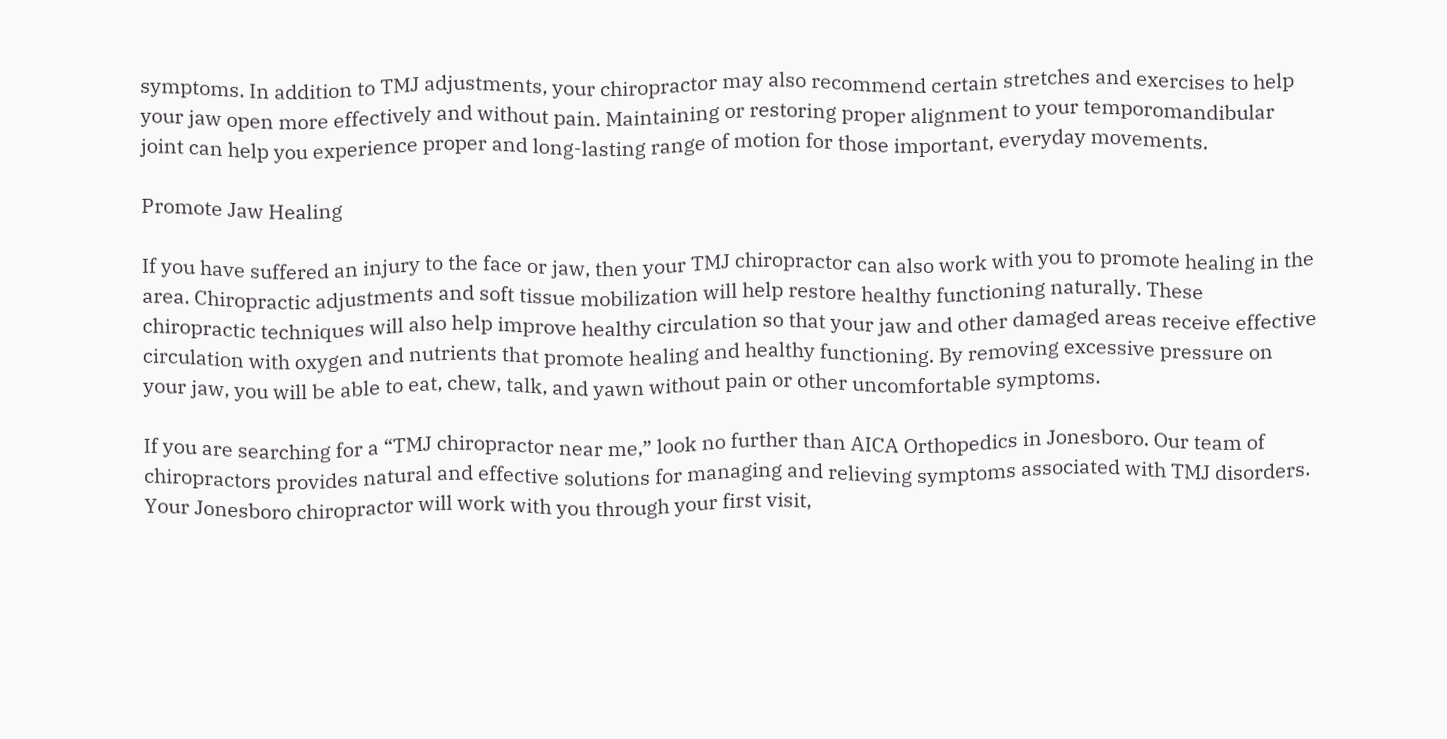symptoms. In addition to TMJ adjustments, your chiropractor may also recommend certain stretches and exercises to help your jaw open more effectively and without pain. Maintaining or restoring proper alignment to your temporomandibular joint can help you experience proper and long-lasting range of motion for those important, everyday movements.

Promote Jaw Healing

If you have suffered an injury to the face or jaw, then your TMJ chiropractor can also work with you to promote healing in the area. Chiropractic adjustments and soft tissue mobilization will help restore healthy functioning naturally. These chiropractic techniques will also help improve healthy circulation so that your jaw and other damaged areas receive effective circulation with oxygen and nutrients that promote healing and healthy functioning. By removing excessive pressure on your jaw, you will be able to eat, chew, talk, and yawn without pain or other uncomfortable symptoms.

If you are searching for a “TMJ chiropractor near me,” look no further than AICA Orthopedics in Jonesboro. Our team of chiropractors provides natural and effective solutions for managing and relieving symptoms associated with TMJ disorders. Your Jonesboro chiropractor will work with you through your first visit,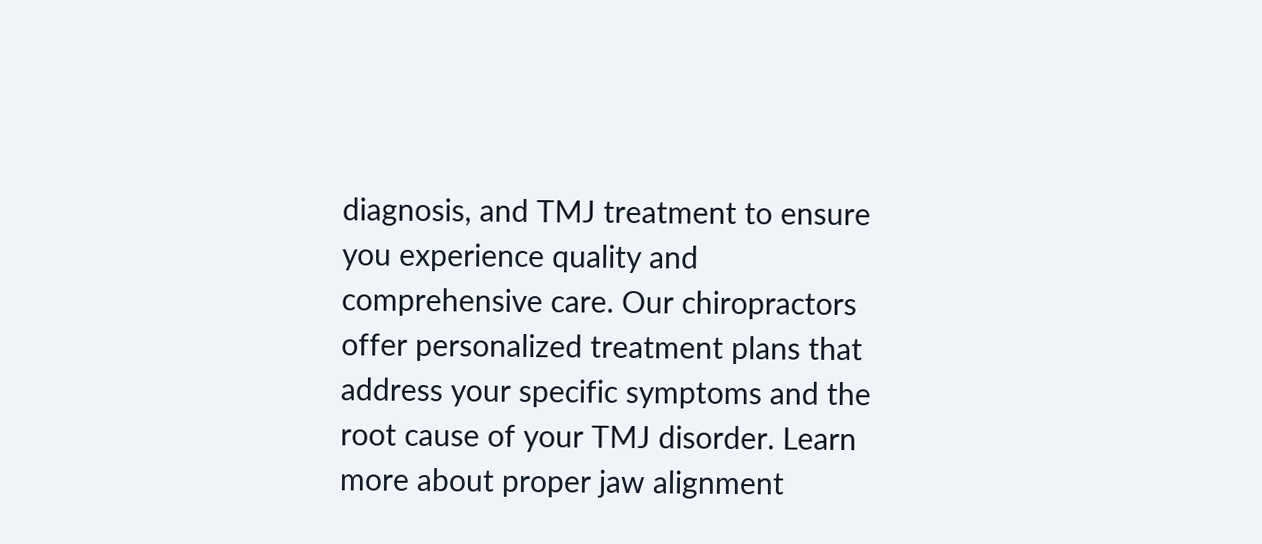diagnosis, and TMJ treatment to ensure you experience quality and comprehensive care. Our chiropractors offer personalized treatment plans that address your specific symptoms and the root cause of your TMJ disorder. Learn more about proper jaw alignment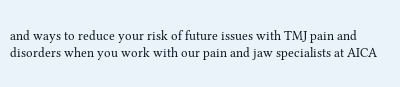and ways to reduce your risk of future issues with TMJ pain and disorders when you work with our pain and jaw specialists at AICA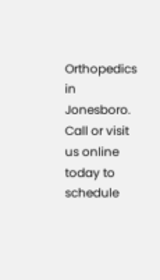Orthopedics in Jonesboro. Call or visit us online today to schedule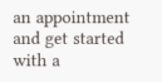an appointment and get started with a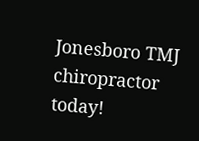Jonesboro TMJ chiropractor today!